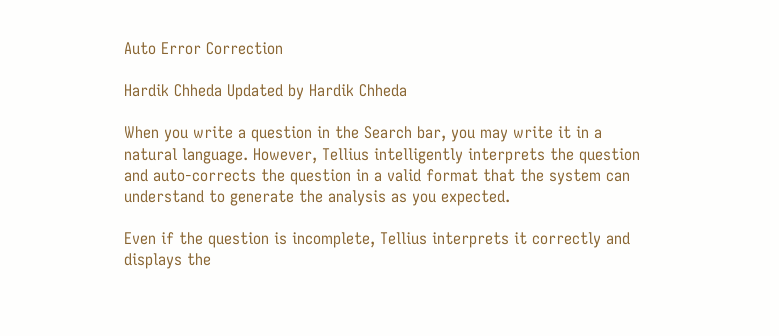Auto Error Correction

Hardik Chheda Updated by Hardik Chheda

When you write a question in the Search bar, you may write it in a natural language. However, Tellius intelligently interprets the question and auto-corrects the question in a valid format that the system can understand to generate the analysis as you expected.

Even if the question is incomplete, Tellius interprets it correctly and displays the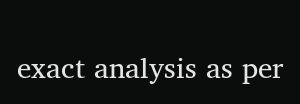exact analysis as per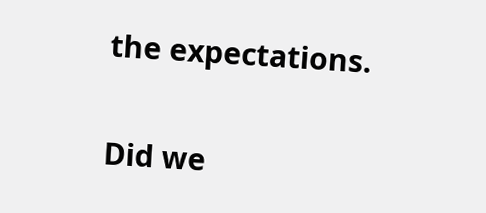the expectations.

Did we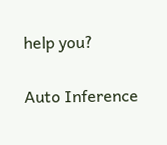help you?

Auto Inference